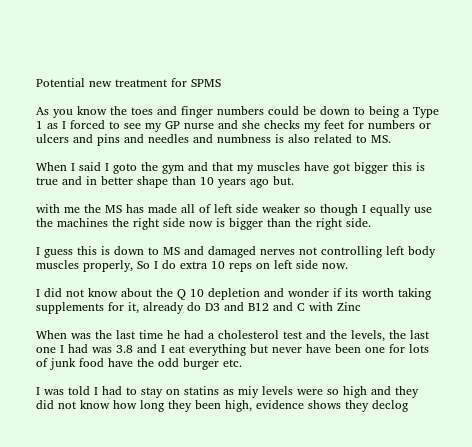Potential new treatment for SPMS

As you know the toes and finger numbers could be down to being a Type 1 as I forced to see my GP nurse and she checks my feet for numbers or ulcers and pins and needles and numbness is also related to MS.

When I said I goto the gym and that my muscles have got bigger this is true and in better shape than 10 years ago but.

with me the MS has made all of left side weaker so though I equally use the machines the right side now is bigger than the right side.

I guess this is down to MS and damaged nerves not controlling left body muscles properly, So I do extra 10 reps on left side now.

I did not know about the Q 10 depletion and wonder if its worth taking supplements for it, already do D3 and B12 and C with Zinc

When was the last time he had a cholesterol test and the levels, the last one I had was 3.8 and I eat everything but never have been one for lots of junk food have the odd burger etc.

I was told I had to stay on statins as miy levels were so high and they did not know how long they been high, evidence shows they declog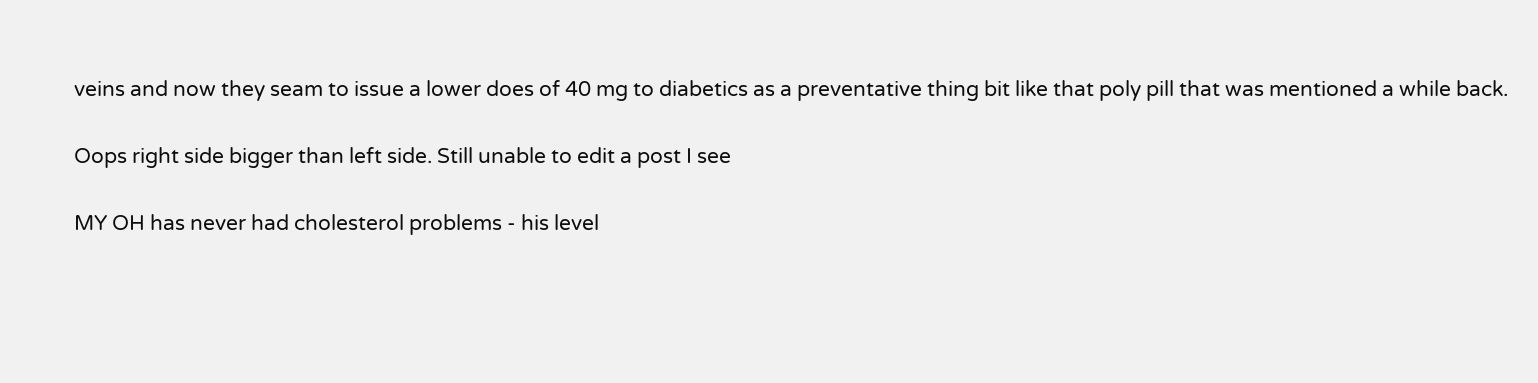veins and now they seam to issue a lower does of 40 mg to diabetics as a preventative thing bit like that poly pill that was mentioned a while back.

Oops right side bigger than left side. Still unable to edit a post I see

MY OH has never had cholesterol problems - his level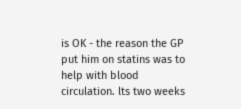is OK - the reason the GP put him on statins was to help with blood circulation. lts two weeks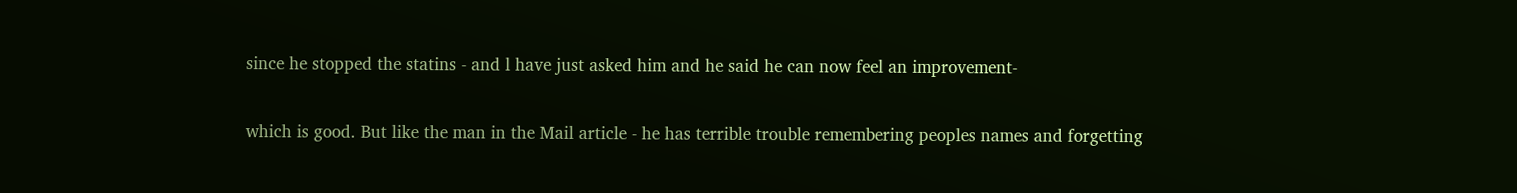since he stopped the statins - and l have just asked him and he said he can now feel an improvement-

which is good. But like the man in the Mail article - he has terrible trouble remembering peoples names and forgetting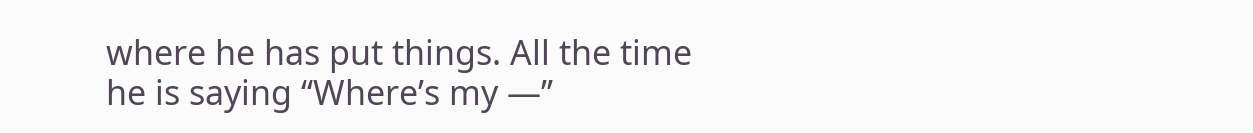where he has put things. All the time he is saying ‘‘Where’s my —’’